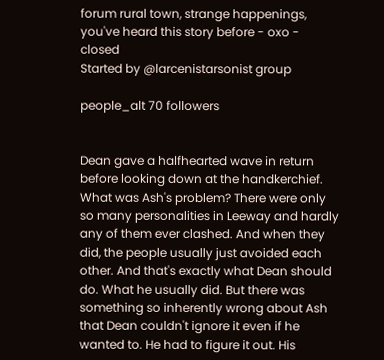forum rural town, strange happenings, you've heard this story before - oxo - closed
Started by @larcenistarsonist group

people_alt 70 followers


Dean gave a halfhearted wave in return before looking down at the handkerchief. What was Ash's problem? There were only so many personalities in Leeway and hardly any of them ever clashed. And when they did, the people usually just avoided each other. And that's exactly what Dean should do. What he usually did. But there was something so inherently wrong about Ash that Dean couldn't ignore it even if he wanted to. He had to figure it out. His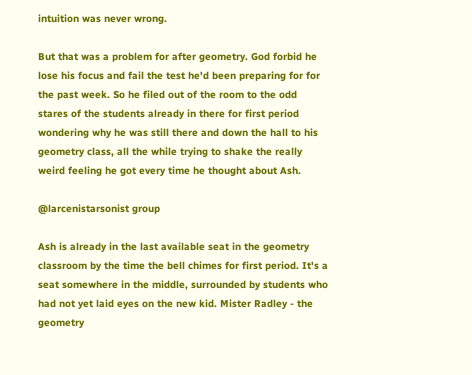intuition was never wrong.

But that was a problem for after geometry. God forbid he lose his focus and fail the test he'd been preparing for for the past week. So he filed out of the room to the odd stares of the students already in there for first period wondering why he was still there and down the hall to his geometry class, all the while trying to shake the really weird feeling he got every time he thought about Ash.

@larcenistarsonist group

Ash is already in the last available seat in the geometry classroom by the time the bell chimes for first period. It's a seat somewhere in the middle, surrounded by students who had not yet laid eyes on the new kid. Mister Radley - the geometry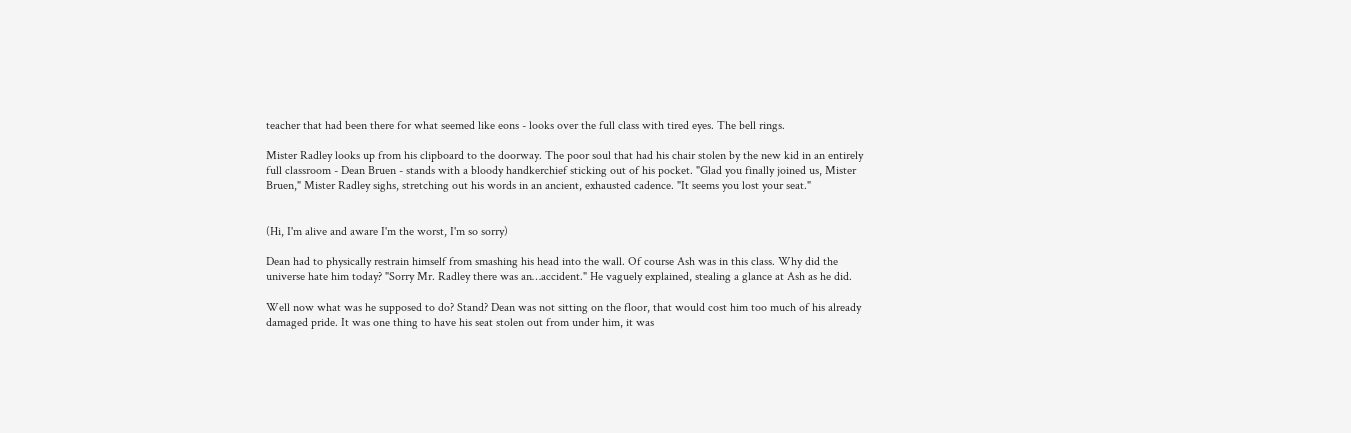teacher that had been there for what seemed like eons - looks over the full class with tired eyes. The bell rings.

Mister Radley looks up from his clipboard to the doorway. The poor soul that had his chair stolen by the new kid in an entirely full classroom - Dean Bruen - stands with a bloody handkerchief sticking out of his pocket. "Glad you finally joined us, Mister Bruen," Mister Radley sighs, stretching out his words in an ancient, exhausted cadence. "It seems you lost your seat."


(Hi, I'm alive and aware I'm the worst, I'm so sorry)

Dean had to physically restrain himself from smashing his head into the wall. Of course Ash was in this class. Why did the universe hate him today? "Sorry Mr. Radley there was an…accident." He vaguely explained, stealing a glance at Ash as he did.

Well now what was he supposed to do? Stand? Dean was not sitting on the floor, that would cost him too much of his already damaged pride. It was one thing to have his seat stolen out from under him, it was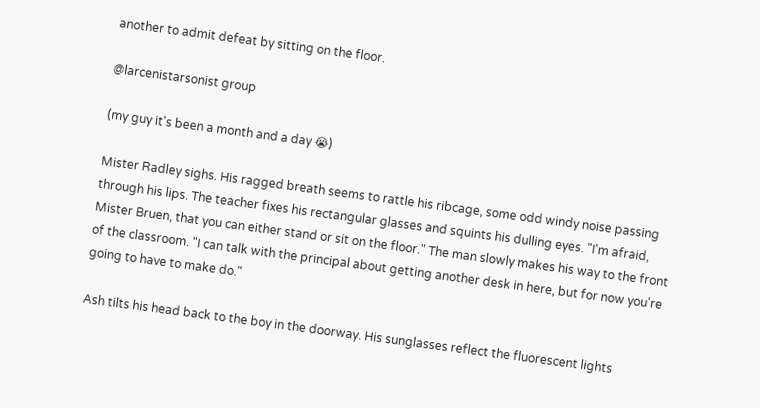another to admit defeat by sitting on the floor.

@larcenistarsonist group

(my guy it's been a month and a day 😭)

Mister Radley sighs. His ragged breath seems to rattle his ribcage, some odd windy noise passing through his lips. The teacher fixes his rectangular glasses and squints his dulling eyes. "I'm afraid, Mister Bruen, that you can either stand or sit on the floor." The man slowly makes his way to the front of the classroom. "I can talk with the principal about getting another desk in here, but for now you're going to have to make do."

Ash tilts his head back to the boy in the doorway. His sunglasses reflect the fluorescent lights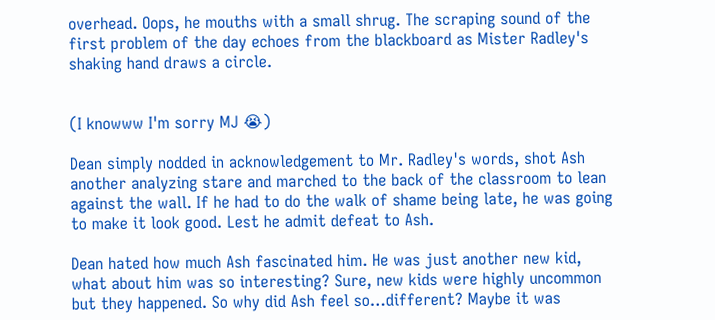overhead. Oops, he mouths with a small shrug. The scraping sound of the first problem of the day echoes from the blackboard as Mister Radley's shaking hand draws a circle.


(I knowww I'm sorry MJ 😭)

Dean simply nodded in acknowledgement to Mr. Radley's words, shot Ash another analyzing stare and marched to the back of the classroom to lean against the wall. If he had to do the walk of shame being late, he was going to make it look good. Lest he admit defeat to Ash.

Dean hated how much Ash fascinated him. He was just another new kid, what about him was so interesting? Sure, new kids were highly uncommon but they happened. So why did Ash feel so…different? Maybe it was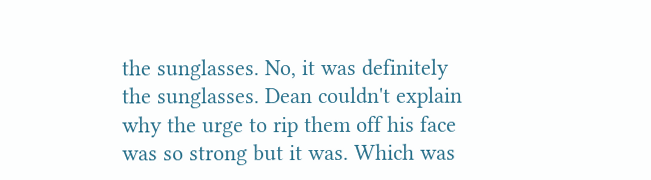the sunglasses. No, it was definitely the sunglasses. Dean couldn't explain why the urge to rip them off his face was so strong but it was. Which was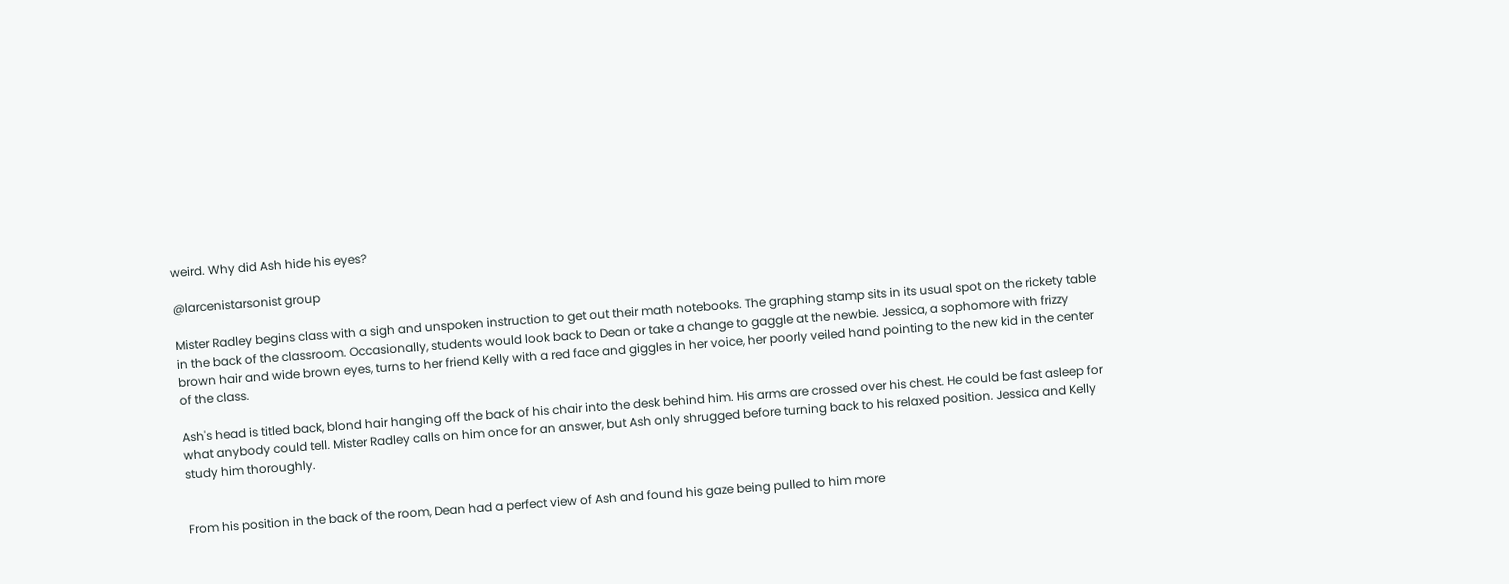weird. Why did Ash hide his eyes?

@larcenistarsonist group

Mister Radley begins class with a sigh and unspoken instruction to get out their math notebooks. The graphing stamp sits in its usual spot on the rickety table in the back of the classroom. Occasionally, students would look back to Dean or take a change to gaggle at the newbie. Jessica, a sophomore with frizzy brown hair and wide brown eyes, turns to her friend Kelly with a red face and giggles in her voice, her poorly veiled hand pointing to the new kid in the center of the class.

Ash's head is titled back, blond hair hanging off the back of his chair into the desk behind him. His arms are crossed over his chest. He could be fast asleep for what anybody could tell. Mister Radley calls on him once for an answer, but Ash only shrugged before turning back to his relaxed position. Jessica and Kelly study him thoroughly.


From his position in the back of the room, Dean had a perfect view of Ash and found his gaze being pulled to him more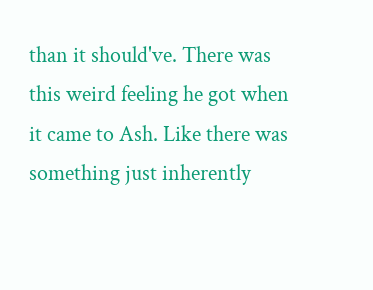than it should've. There was this weird feeling he got when it came to Ash. Like there was something just inherently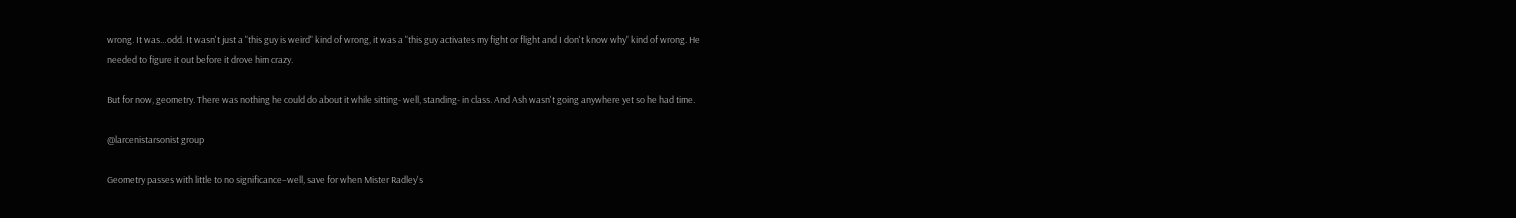wrong. It was…odd. It wasn't just a "this guy is weird" kind of wrong, it was a "this guy activates my fight or flight and I don't know why" kind of wrong. He needed to figure it out before it drove him crazy.

But for now, geometry. There was nothing he could do about it while sitting- well, standing- in class. And Ash wasn't going anywhere yet so he had time.

@larcenistarsonist group

Geometry passes with little to no significance–well, save for when Mister Radley's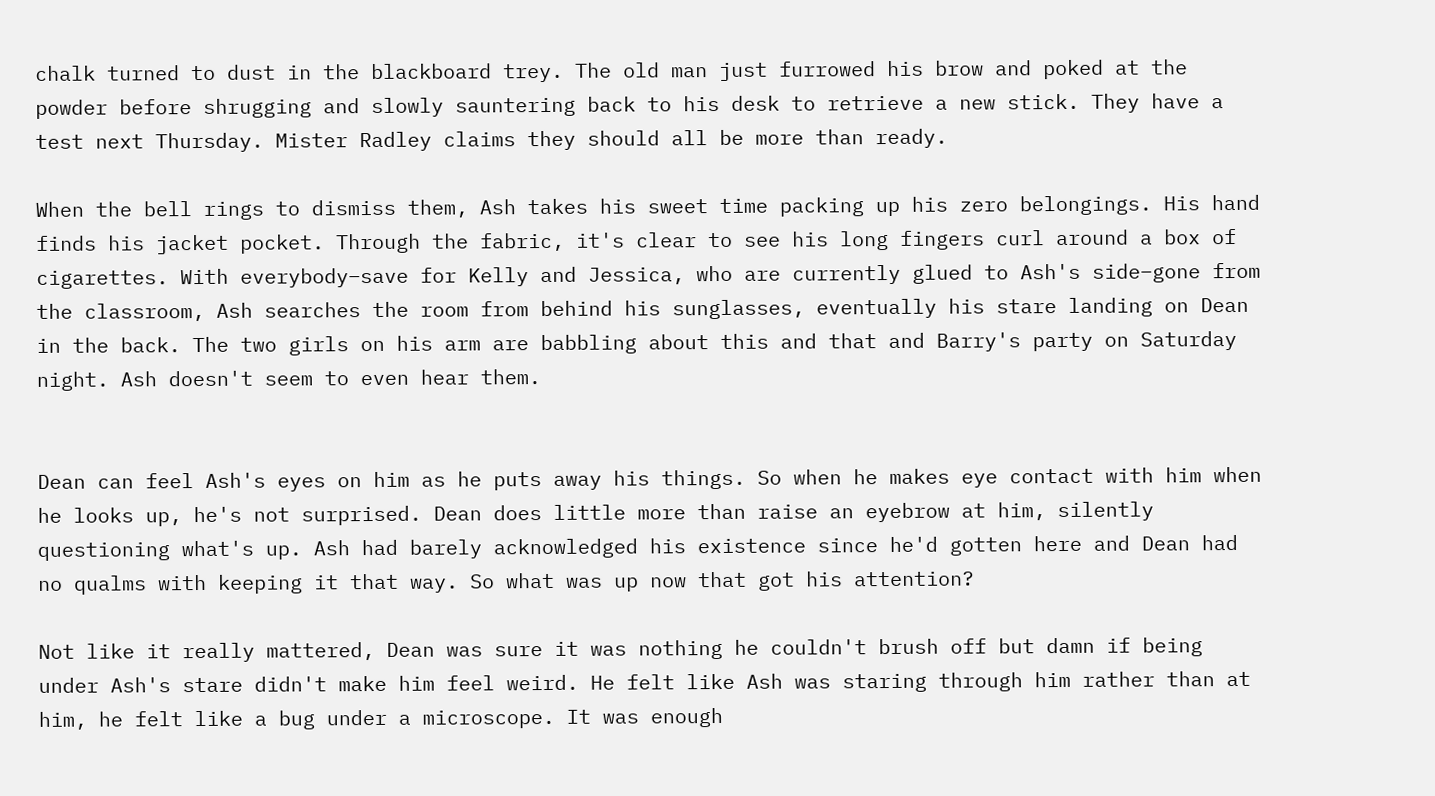chalk turned to dust in the blackboard trey. The old man just furrowed his brow and poked at the powder before shrugging and slowly sauntering back to his desk to retrieve a new stick. They have a test next Thursday. Mister Radley claims they should all be more than ready.

When the bell rings to dismiss them, Ash takes his sweet time packing up his zero belongings. His hand finds his jacket pocket. Through the fabric, it's clear to see his long fingers curl around a box of cigarettes. With everybody–save for Kelly and Jessica, who are currently glued to Ash's side–gone from the classroom, Ash searches the room from behind his sunglasses, eventually his stare landing on Dean in the back. The two girls on his arm are babbling about this and that and Barry's party on Saturday night. Ash doesn't seem to even hear them.


Dean can feel Ash's eyes on him as he puts away his things. So when he makes eye contact with him when he looks up, he's not surprised. Dean does little more than raise an eyebrow at him, silently questioning what's up. Ash had barely acknowledged his existence since he'd gotten here and Dean had no qualms with keeping it that way. So what was up now that got his attention?

Not like it really mattered, Dean was sure it was nothing he couldn't brush off but damn if being under Ash's stare didn't make him feel weird. He felt like Ash was staring through him rather than at him, he felt like a bug under a microscope. It was enough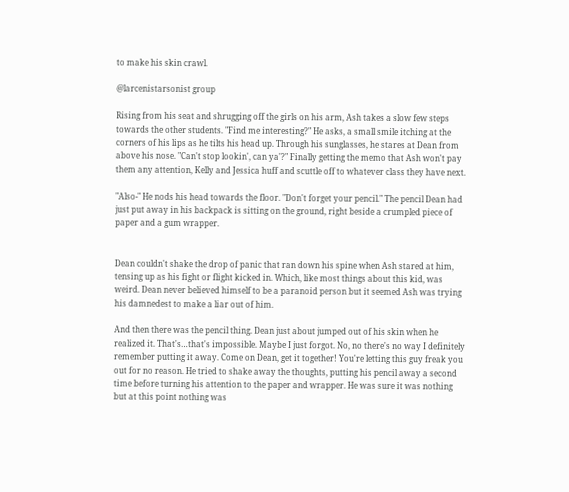to make his skin crawl.

@larcenistarsonist group

Rising from his seat and shrugging off the girls on his arm, Ash takes a slow few steps towards the other students. "Find me interesting?" He asks, a small smile itching at the corners of his lips as he tilts his head up. Through his sunglasses, he stares at Dean from above his nose. "Can't stop lookin', can ya'?" Finally getting the memo that Ash won't pay them any attention, Kelly and Jessica huff and scuttle off to whatever class they have next.

"Also-" He nods his head towards the floor. "Don't forget your pencil." The pencil Dean had just put away in his backpack is sitting on the ground, right beside a crumpled piece of paper and a gum wrapper.


Dean couldn't shake the drop of panic that ran down his spine when Ash stared at him, tensing up as his fight or flight kicked in. Which, like most things about this kid, was weird. Dean never believed himself to be a paranoid person but it seemed Ash was trying his damnedest to make a liar out of him.

And then there was the pencil thing. Dean just about jumped out of his skin when he realized it. That's…that's impossible. Maybe I just forgot. No, no there's no way I definitely remember putting it away. Come on Dean, get it together! You're letting this guy freak you out for no reason. He tried to shake away the thoughts, putting his pencil away a second time before turning his attention to the paper and wrapper. He was sure it was nothing but at this point nothing was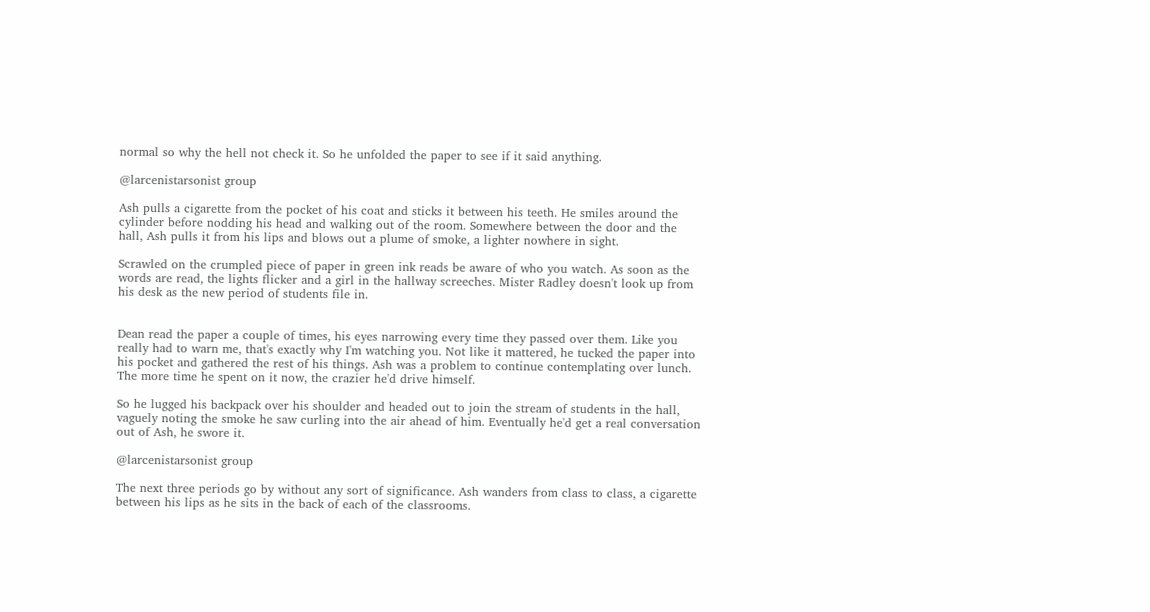normal so why the hell not check it. So he unfolded the paper to see if it said anything.

@larcenistarsonist group

Ash pulls a cigarette from the pocket of his coat and sticks it between his teeth. He smiles around the cylinder before nodding his head and walking out of the room. Somewhere between the door and the hall, Ash pulls it from his lips and blows out a plume of smoke, a lighter nowhere in sight.

Scrawled on the crumpled piece of paper in green ink reads be aware of who you watch. As soon as the words are read, the lights flicker and a girl in the hallway screeches. Mister Radley doesn't look up from his desk as the new period of students file in.


Dean read the paper a couple of times, his eyes narrowing every time they passed over them. Like you really had to warn me, that's exactly why I'm watching you. Not like it mattered, he tucked the paper into his pocket and gathered the rest of his things. Ash was a problem to continue contemplating over lunch. The more time he spent on it now, the crazier he'd drive himself.

So he lugged his backpack over his shoulder and headed out to join the stream of students in the hall, vaguely noting the smoke he saw curling into the air ahead of him. Eventually he'd get a real conversation out of Ash, he swore it.

@larcenistarsonist group

The next three periods go by without any sort of significance. Ash wanders from class to class, a cigarette between his lips as he sits in the back of each of the classrooms.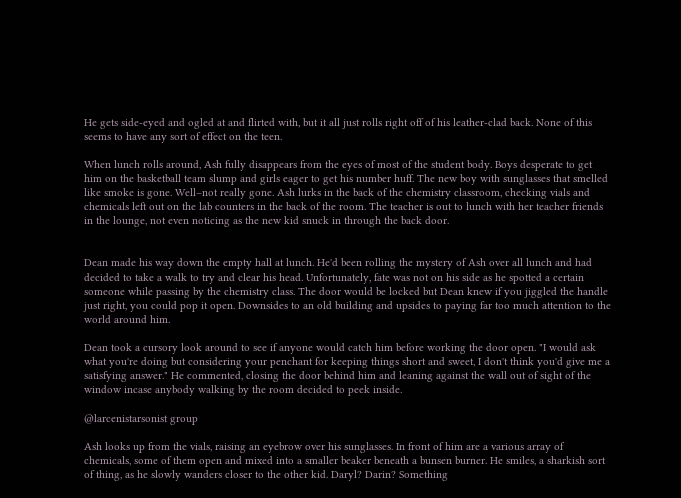He gets side-eyed and ogled at and flirted with, but it all just rolls right off of his leather-clad back. None of this seems to have any sort of effect on the teen.

When lunch rolls around, Ash fully disappears from the eyes of most of the student body. Boys desperate to get him on the basketball team slump and girls eager to get his number huff. The new boy with sunglasses that smelled like smoke is gone. Well–not really gone. Ash lurks in the back of the chemistry classroom, checking vials and chemicals left out on the lab counters in the back of the room. The teacher is out to lunch with her teacher friends in the lounge, not even noticing as the new kid snuck in through the back door.


Dean made his way down the empty hall at lunch. He'd been rolling the mystery of Ash over all lunch and had decided to take a walk to try and clear his head. Unfortunately, fate was not on his side as he spotted a certain someone while passing by the chemistry class. The door would be locked but Dean knew if you jiggled the handle just right, you could pop it open. Downsides to an old building and upsides to paying far too much attention to the world around him.

Dean took a cursory look around to see if anyone would catch him before working the door open. "I would ask what you're doing but considering your penchant for keeping things short and sweet, I don't think you'd give me a satisfying answer." He commented, closing the door behind him and leaning against the wall out of sight of the window incase anybody walking by the room decided to peek inside.

@larcenistarsonist group

Ash looks up from the vials, raising an eyebrow over his sunglasses. In front of him are a various array of chemicals, some of them open and mixed into a smaller beaker beneath a bunsen burner. He smiles, a sharkish sort of thing, as he slowly wanders closer to the other kid. Daryl? Darin? Something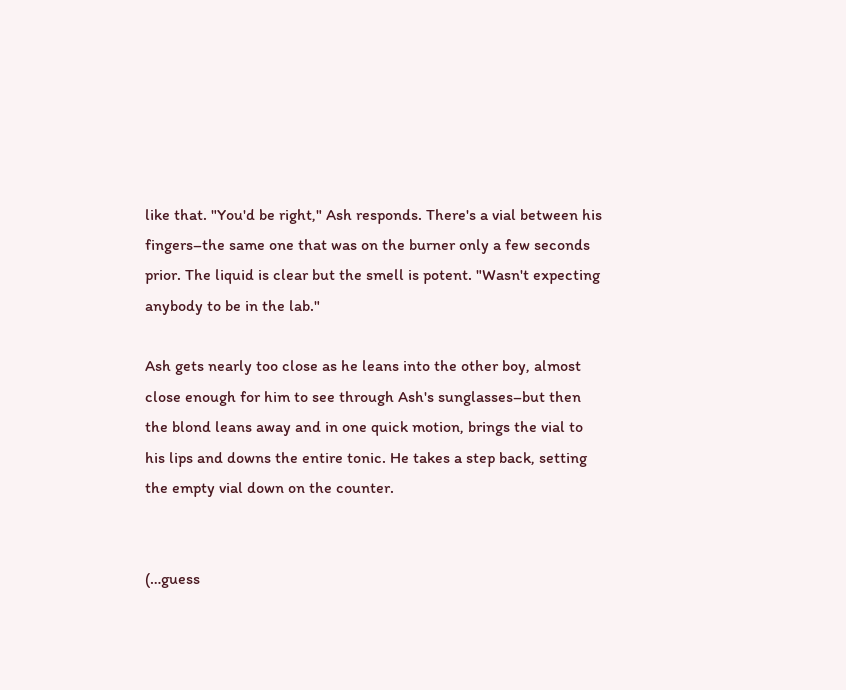like that. "You'd be right," Ash responds. There's a vial between his fingers–the same one that was on the burner only a few seconds prior. The liquid is clear but the smell is potent. "Wasn't expecting anybody to be in the lab."

Ash gets nearly too close as he leans into the other boy, almost close enough for him to see through Ash's sunglasses–but then the blond leans away and in one quick motion, brings the vial to his lips and downs the entire tonic. He takes a step back, setting the empty vial down on the counter.


(…guess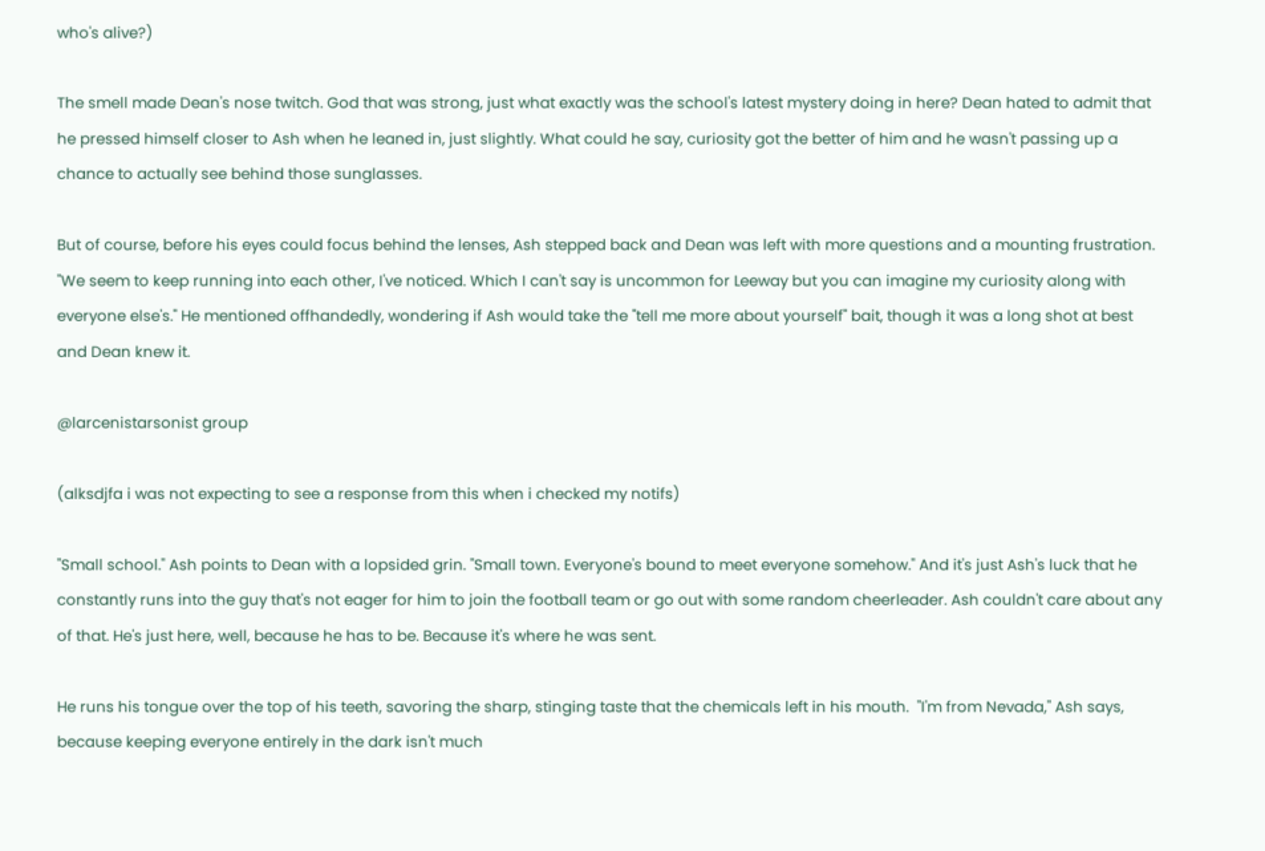who's alive?)

The smell made Dean's nose twitch. God that was strong, just what exactly was the school's latest mystery doing in here? Dean hated to admit that he pressed himself closer to Ash when he leaned in, just slightly. What could he say, curiosity got the better of him and he wasn't passing up a chance to actually see behind those sunglasses.

But of course, before his eyes could focus behind the lenses, Ash stepped back and Dean was left with more questions and a mounting frustration. "We seem to keep running into each other, I've noticed. Which I can't say is uncommon for Leeway but you can imagine my curiosity along with everyone else's." He mentioned offhandedly, wondering if Ash would take the "tell me more about yourself" bait, though it was a long shot at best and Dean knew it.

@larcenistarsonist group

(alksdjfa i was not expecting to see a response from this when i checked my notifs)

"Small school." Ash points to Dean with a lopsided grin. "Small town. Everyone's bound to meet everyone somehow." And it's just Ash's luck that he constantly runs into the guy that's not eager for him to join the football team or go out with some random cheerleader. Ash couldn't care about any of that. He's just here, well, because he has to be. Because it's where he was sent.

He runs his tongue over the top of his teeth, savoring the sharp, stinging taste that the chemicals left in his mouth.  "I'm from Nevada," Ash says, because keeping everyone entirely in the dark isn't much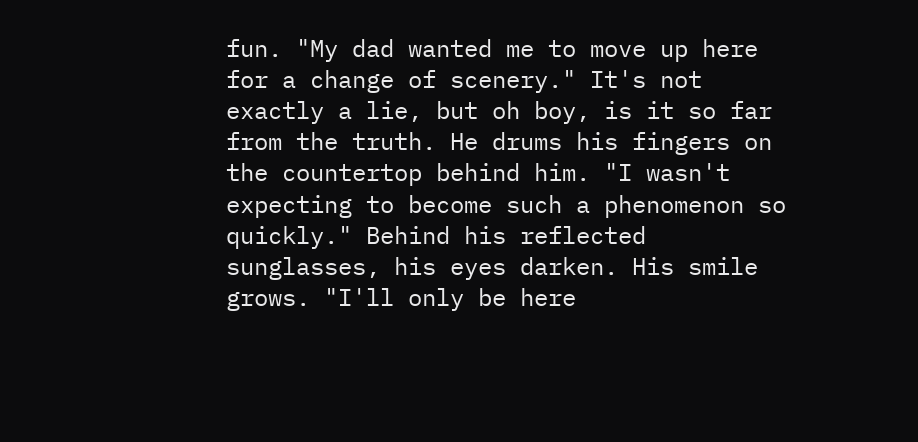fun. "My dad wanted me to move up here for a change of scenery." It's not exactly a lie, but oh boy, is it so far from the truth. He drums his fingers on the countertop behind him. "I wasn't expecting to become such a phenomenon so quickly." Behind his reflected sunglasses, his eyes darken. His smile grows. "I'll only be here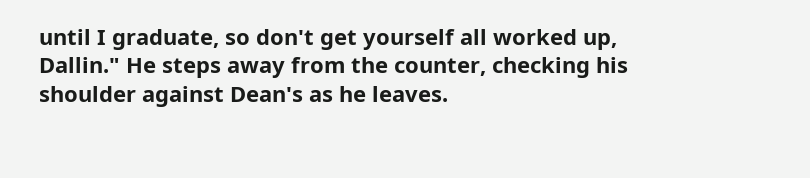until I graduate, so don't get yourself all worked up, Dallin." He steps away from the counter, checking his shoulder against Dean's as he leaves.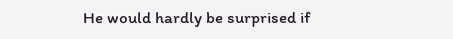He would hardly be surprised if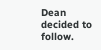Dean decided to follow.